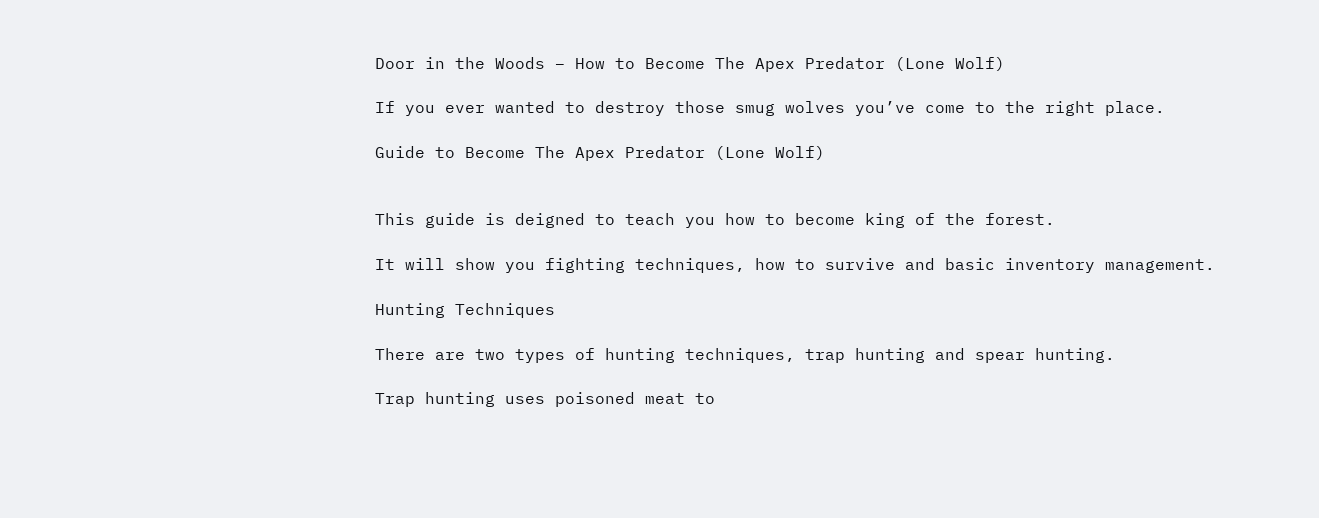Door in the Woods – How to Become The Apex Predator (Lone Wolf)

If you ever wanted to destroy those smug wolves you’ve come to the right place.

Guide to Become The Apex Predator (Lone Wolf)


This guide is deigned to teach you how to become king of the forest.

It will show you fighting techniques, how to survive and basic inventory management.

Hunting Techniques

There are two types of hunting techniques, trap hunting and spear hunting.

Trap hunting uses poisoned meat to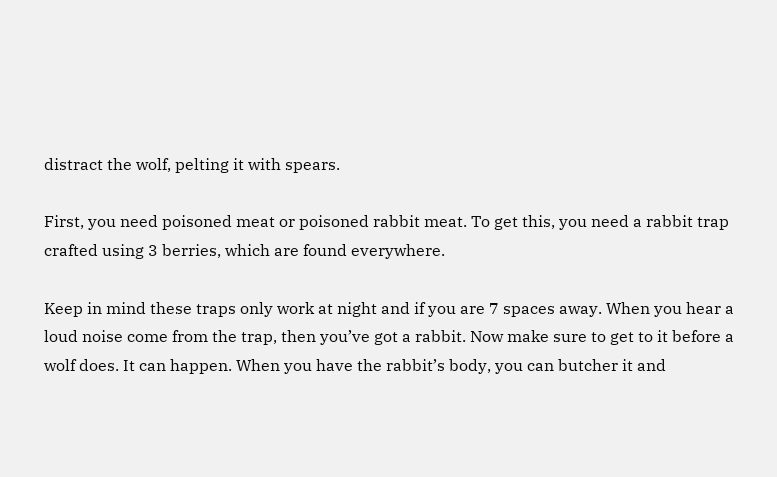distract the wolf, pelting it with spears.

First, you need poisoned meat or poisoned rabbit meat. To get this, you need a rabbit trap crafted using 3 berries, which are found everywhere.

Keep in mind these traps only work at night and if you are 7 spaces away. When you hear a loud noise come from the trap, then you’ve got a rabbit. Now make sure to get to it before a wolf does. It can happen. When you have the rabbit’s body, you can butcher it and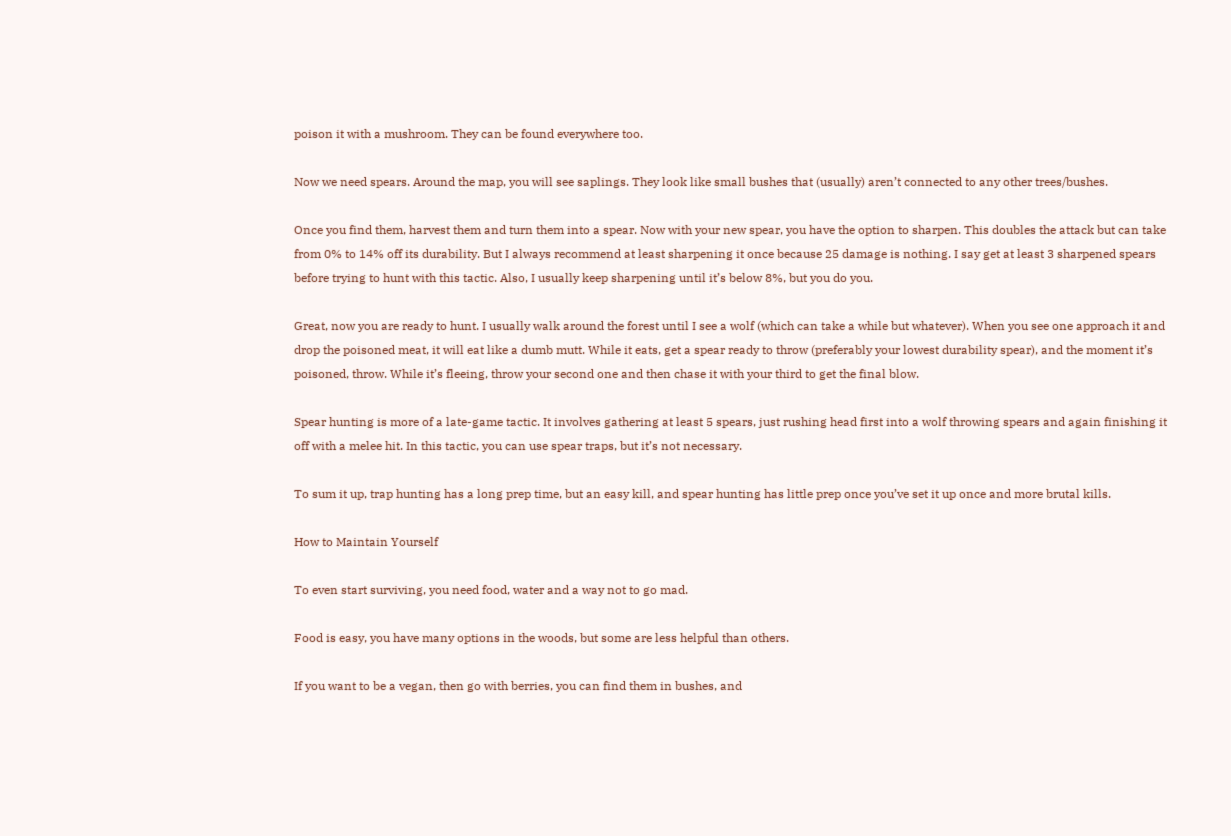poison it with a mushroom. They can be found everywhere too.

Now we need spears. Around the map, you will see saplings. They look like small bushes that (usually) aren’t connected to any other trees/bushes.

Once you find them, harvest them and turn them into a spear. Now with your new spear, you have the option to sharpen. This doubles the attack but can take from 0% to 14% off its durability. But I always recommend at least sharpening it once because 25 damage is nothing. I say get at least 3 sharpened spears before trying to hunt with this tactic. Also, I usually keep sharpening until it’s below 8%, but you do you.

Great, now you are ready to hunt. I usually walk around the forest until I see a wolf (which can take a while but whatever). When you see one approach it and drop the poisoned meat, it will eat like a dumb mutt. While it eats, get a spear ready to throw (preferably your lowest durability spear), and the moment it’s poisoned, throw. While it’s fleeing, throw your second one and then chase it with your third to get the final blow.

Spear hunting is more of a late-game tactic. It involves gathering at least 5 spears, just rushing head first into a wolf throwing spears and again finishing it off with a melee hit. In this tactic, you can use spear traps, but it’s not necessary.

To sum it up, trap hunting has a long prep time, but an easy kill, and spear hunting has little prep once you’ve set it up once and more brutal kills.

How to Maintain Yourself

To even start surviving, you need food, water and a way not to go mad.

Food is easy, you have many options in the woods, but some are less helpful than others.

If you want to be a vegan, then go with berries, you can find them in bushes, and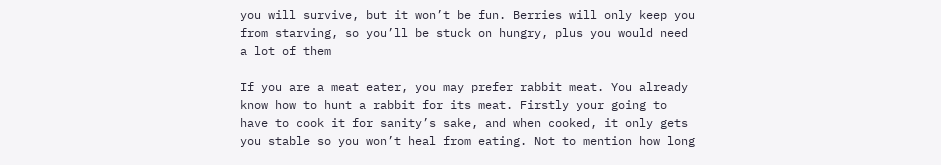you will survive, but it won’t be fun. Berries will only keep you from starving, so you’ll be stuck on hungry, plus you would need a lot of them

If you are a meat eater, you may prefer rabbit meat. You already know how to hunt a rabbit for its meat. Firstly your going to have to cook it for sanity’s sake, and when cooked, it only gets you stable so you won’t heal from eating. Not to mention how long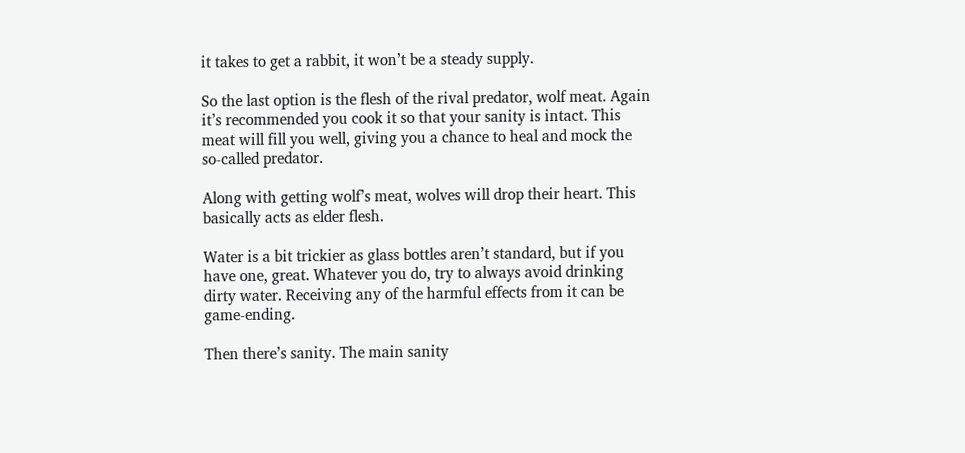it takes to get a rabbit, it won’t be a steady supply.

So the last option is the flesh of the rival predator, wolf meat. Again it’s recommended you cook it so that your sanity is intact. This meat will fill you well, giving you a chance to heal and mock the so-called predator.

Along with getting wolf’s meat, wolves will drop their heart. This basically acts as elder flesh.

Water is a bit trickier as glass bottles aren’t standard, but if you have one, great. Whatever you do, try to always avoid drinking dirty water. Receiving any of the harmful effects from it can be game-ending.

Then there’s sanity. The main sanity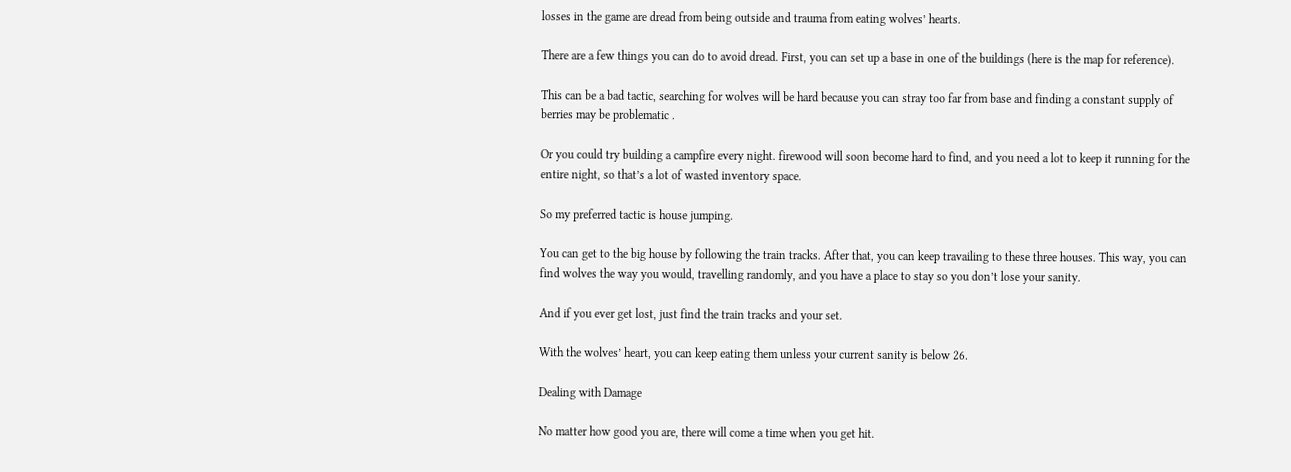losses in the game are dread from being outside and trauma from eating wolves’ hearts.

There are a few things you can do to avoid dread. First, you can set up a base in one of the buildings (here is the map for reference).

This can be a bad tactic, searching for wolves will be hard because you can stray too far from base and finding a constant supply of berries may be problematic .

Or you could try building a campfire every night. firewood will soon become hard to find, and you need a lot to keep it running for the entire night, so that’s a lot of wasted inventory space.

So my preferred tactic is house jumping.

You can get to the big house by following the train tracks. After that, you can keep travailing to these three houses. This way, you can find wolves the way you would, travelling randomly, and you have a place to stay so you don’t lose your sanity.

And if you ever get lost, just find the train tracks and your set.

With the wolves’ heart, you can keep eating them unless your current sanity is below 26.

Dealing with Damage

No matter how good you are, there will come a time when you get hit.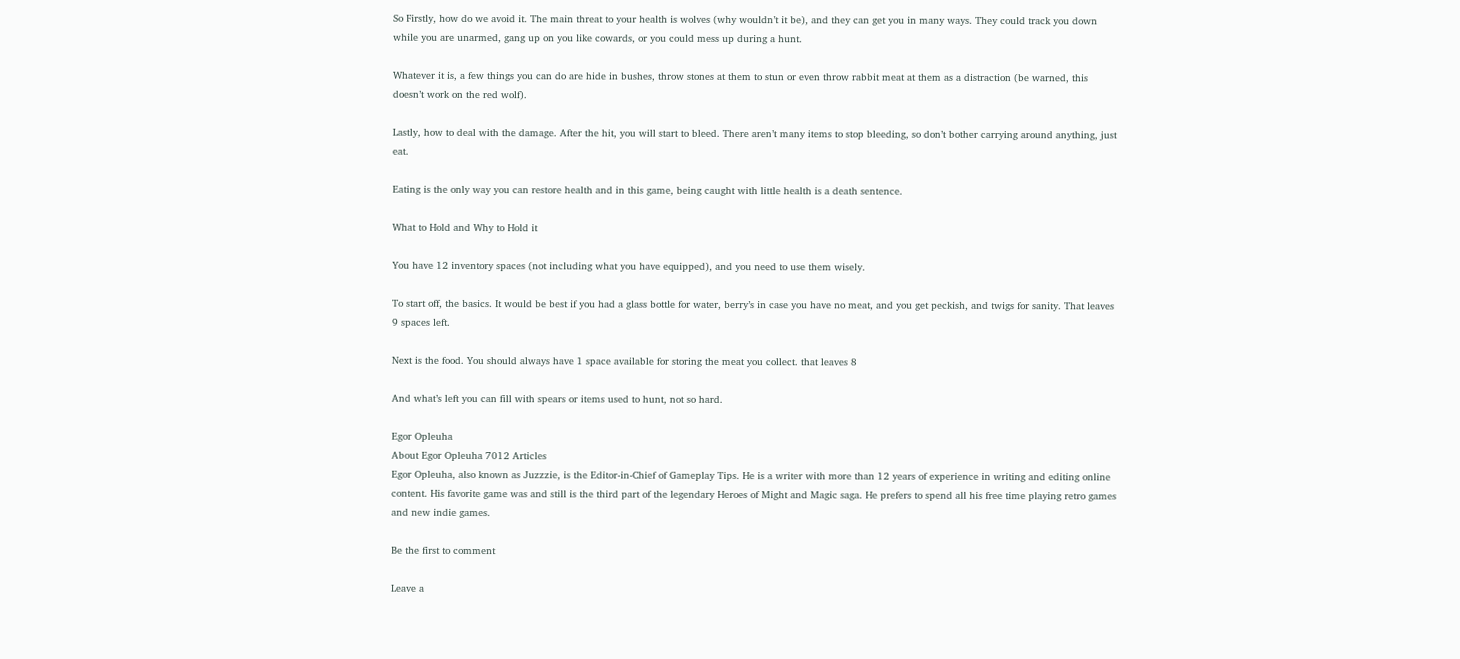So Firstly, how do we avoid it. The main threat to your health is wolves (why wouldn’t it be), and they can get you in many ways. They could track you down while you are unarmed, gang up on you like cowards, or you could mess up during a hunt.

Whatever it is, a few things you can do are hide in bushes, throw stones at them to stun or even throw rabbit meat at them as a distraction (be warned, this doesn’t work on the red wolf).

Lastly, how to deal with the damage. After the hit, you will start to bleed. There aren’t many items to stop bleeding, so don’t bother carrying around anything, just eat.

Eating is the only way you can restore health and in this game, being caught with little health is a death sentence.

What to Hold and Why to Hold it

You have 12 inventory spaces (not including what you have equipped), and you need to use them wisely.

To start off, the basics. It would be best if you had a glass bottle for water, berry’s in case you have no meat, and you get peckish, and twigs for sanity. That leaves 9 spaces left.

Next is the food. You should always have 1 space available for storing the meat you collect. that leaves 8

And what’s left you can fill with spears or items used to hunt, not so hard.

Egor Opleuha
About Egor Opleuha 7012 Articles
Egor Opleuha, also known as Juzzzie, is the Editor-in-Chief of Gameplay Tips. He is a writer with more than 12 years of experience in writing and editing online content. His favorite game was and still is the third part of the legendary Heroes of Might and Magic saga. He prefers to spend all his free time playing retro games and new indie games.

Be the first to comment

Leave a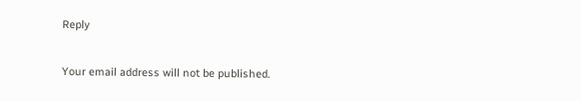Reply

Your email address will not be published.